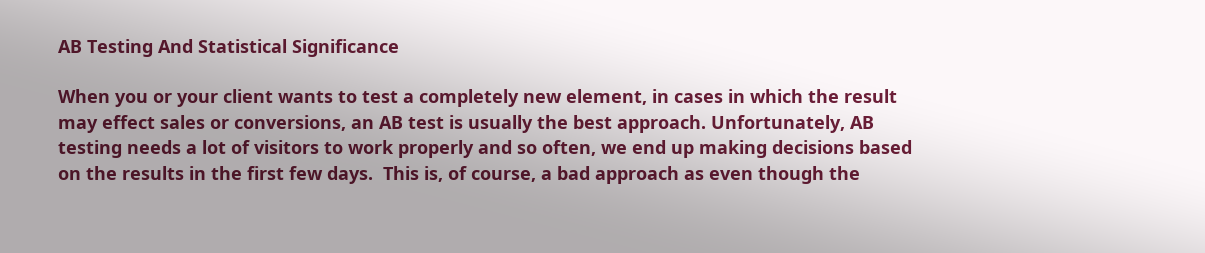AB Testing And Statistical Significance

When you or your client wants to test a completely new element, in cases in which the result may effect sales or conversions, an AB test is usually the best approach. Unfortunately, AB testing needs a lot of visitors to work properly and so often, we end up making decisions based on the results in the first few days.  This is, of course, a bad approach as even though the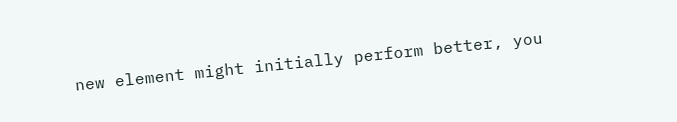new element might initially perform better, you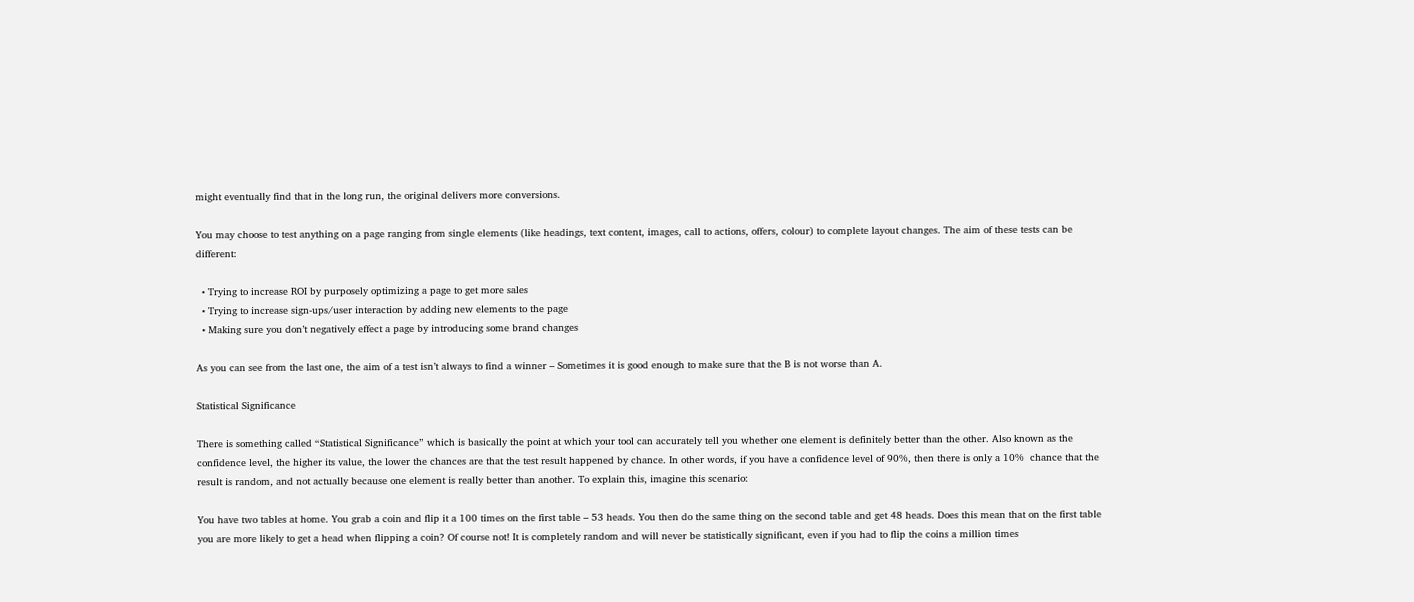might eventually find that in the long run, the original delivers more conversions.

You may choose to test anything on a page ranging from single elements (like headings, text content, images, call to actions, offers, colour) to complete layout changes. The aim of these tests can be different:

  • Trying to increase ROI by purposely optimizing a page to get more sales
  • Trying to increase sign-ups/user interaction by adding new elements to the page
  • Making sure you don’t negatively effect a page by introducing some brand changes

As you can see from the last one, the aim of a test isn’t always to find a winner – Sometimes it is good enough to make sure that the B is not worse than A.

Statistical Significance

There is something called “Statistical Significance” which is basically the point at which your tool can accurately tell you whether one element is definitely better than the other. Also known as the confidence level, the higher its value, the lower the chances are that the test result happened by chance. In other words, if you have a confidence level of 90%, then there is only a 10%  chance that the result is random, and not actually because one element is really better than another. To explain this, imagine this scenario:

You have two tables at home. You grab a coin and flip it a 100 times on the first table – 53 heads. You then do the same thing on the second table and get 48 heads. Does this mean that on the first table you are more likely to get a head when flipping a coin? Of course not! It is completely random and will never be statistically significant, even if you had to flip the coins a million times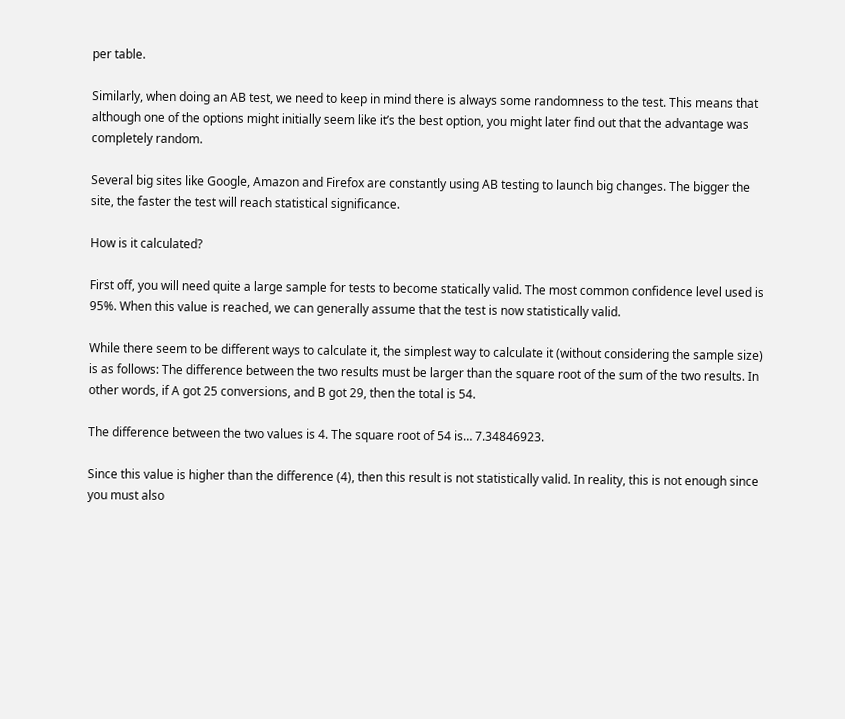per table.

Similarly, when doing an AB test, we need to keep in mind there is always some randomness to the test. This means that although one of the options might initially seem like it’s the best option, you might later find out that the advantage was completely random.

Several big sites like Google, Amazon and Firefox are constantly using AB testing to launch big changes. The bigger the site, the faster the test will reach statistical significance.

How is it calculated?

First off, you will need quite a large sample for tests to become statically valid. The most common confidence level used is 95%. When this value is reached, we can generally assume that the test is now statistically valid.

While there seem to be different ways to calculate it, the simplest way to calculate it (without considering the sample size) is as follows: The difference between the two results must be larger than the square root of the sum of the two results. In other words, if A got 25 conversions, and B got 29, then the total is 54.

The difference between the two values is 4. The square root of 54 is… 7.34846923.

Since this value is higher than the difference (4), then this result is not statistically valid. In reality, this is not enough since you must also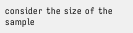consider the size of the sample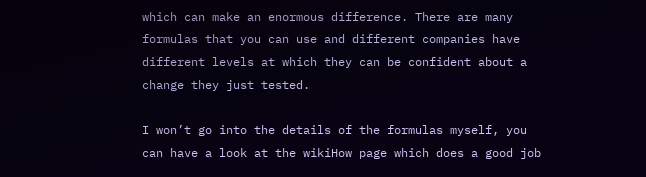which can make an enormous difference. There are many formulas that you can use and different companies have different levels at which they can be confident about a change they just tested.

I won’t go into the details of the formulas myself, you can have a look at the wikiHow page which does a good job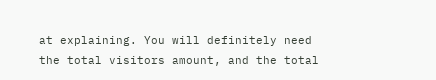at explaining. You will definitely need the total visitors amount, and the total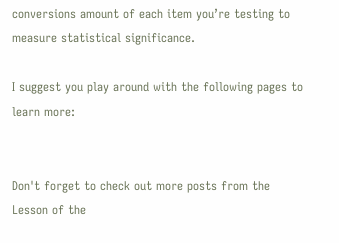conversions amount of each item you’re testing to measure statistical significance.

I suggest you play around with the following pages to learn more:


Don't forget to check out more posts from the Lesson of the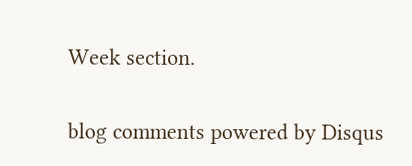Week section.

blog comments powered by Disqus